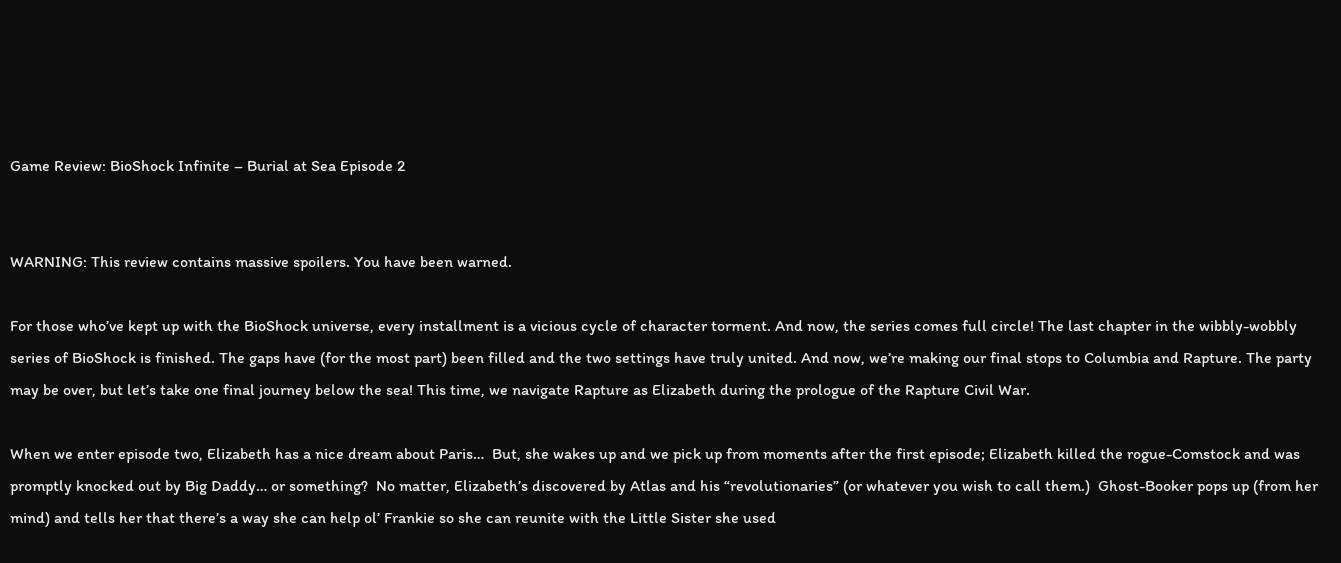Game Review: BioShock Infinite – Burial at Sea Episode 2


WARNING: This review contains massive spoilers. You have been warned.

For those who’ve kept up with the BioShock universe, every installment is a vicious cycle of character torment. And now, the series comes full circle! The last chapter in the wibbly-wobbly series of BioShock is finished. The gaps have (for the most part) been filled and the two settings have truly united. And now, we’re making our final stops to Columbia and Rapture. The party may be over, but let’s take one final journey below the sea! This time, we navigate Rapture as Elizabeth during the prologue of the Rapture Civil War.

When we enter episode two, Elizabeth has a nice dream about Paris…  But, she wakes up and we pick up from moments after the first episode; Elizabeth killed the rogue-Comstock and was promptly knocked out by Big Daddy… or something?  No matter, Elizabeth’s discovered by Atlas and his “revolutionaries” (or whatever you wish to call them.)  Ghost-Booker pops up (from her mind) and tells her that there’s a way she can help ol’ Frankie so she can reunite with the Little Sister she used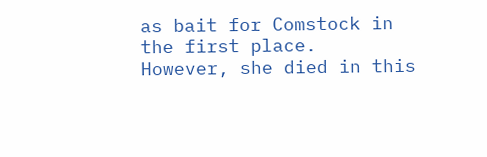as bait for Comstock in the first place.  However, she died in this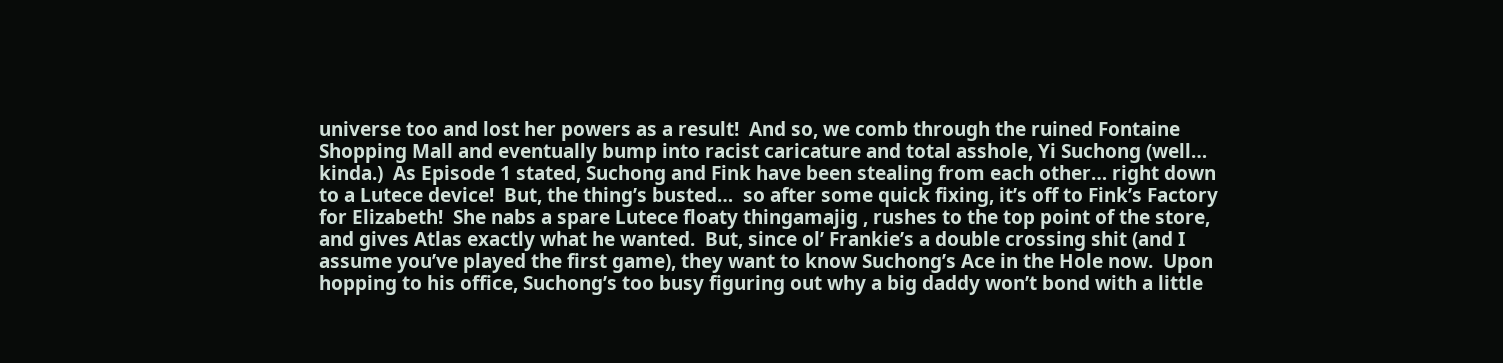universe too and lost her powers as a result!  And so, we comb through the ruined Fontaine Shopping Mall and eventually bump into racist caricature and total asshole, Yi Suchong (well… kinda.)  As Episode 1 stated, Suchong and Fink have been stealing from each other… right down to a Lutece device!  But, the thing’s busted…  so after some quick fixing, it’s off to Fink’s Factory for Elizabeth!  She nabs a spare Lutece floaty thingamajig , rushes to the top point of the store, and gives Atlas exactly what he wanted.  But, since ol’ Frankie’s a double crossing shit (and I assume you’ve played the first game), they want to know Suchong’s Ace in the Hole now.  Upon hopping to his office, Suchong’s too busy figuring out why a big daddy won’t bond with a little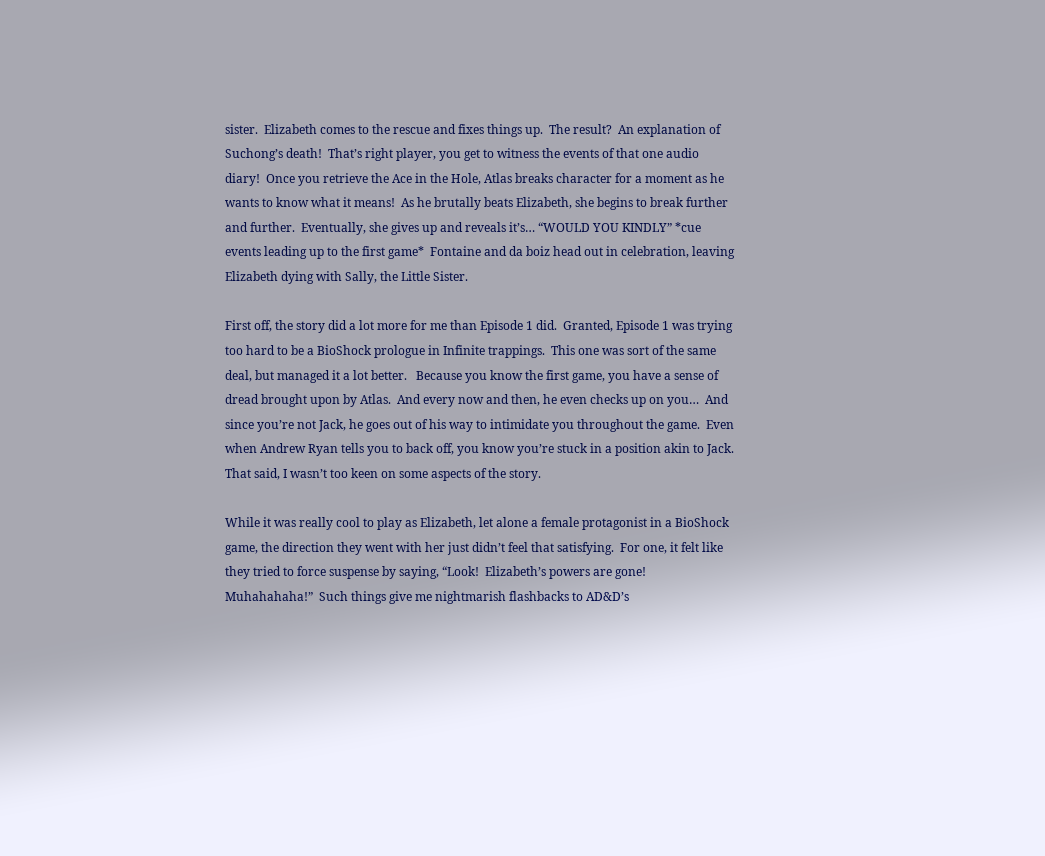sister.  Elizabeth comes to the rescue and fixes things up.  The result?  An explanation of Suchong’s death!  That’s right player, you get to witness the events of that one audio diary!  Once you retrieve the Ace in the Hole, Atlas breaks character for a moment as he wants to know what it means!  As he brutally beats Elizabeth, she begins to break further and further.  Eventually, she gives up and reveals it’s… “WOULD YOU KINDLY” *cue events leading up to the first game*  Fontaine and da boiz head out in celebration, leaving Elizabeth dying with Sally, the Little Sister.

First off, the story did a lot more for me than Episode 1 did.  Granted, Episode 1 was trying too hard to be a BioShock prologue in Infinite trappings.  This one was sort of the same deal, but managed it a lot better.   Because you know the first game, you have a sense of dread brought upon by Atlas.  And every now and then, he even checks up on you…  And since you’re not Jack, he goes out of his way to intimidate you throughout the game.  Even when Andrew Ryan tells you to back off, you know you’re stuck in a position akin to Jack.  That said, I wasn’t too keen on some aspects of the story.

While it was really cool to play as Elizabeth, let alone a female protagonist in a BioShock game, the direction they went with her just didn’t feel that satisfying.  For one, it felt like they tried to force suspense by saying, “Look!  Elizabeth’s powers are gone!  Muhahahaha!”  Such things give me nightmarish flashbacks to AD&D’s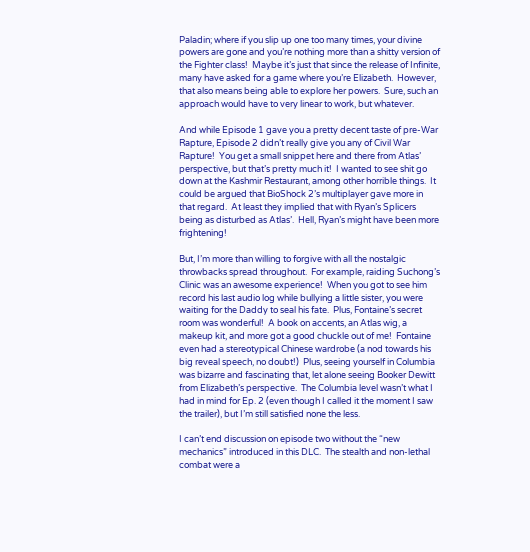Paladin; where if you slip up one too many times, your divine powers are gone and you’re nothing more than a shitty version of the Fighter class!  Maybe it’s just that since the release of Infinite, many have asked for a game where you’re Elizabeth.  However, that also means being able to explore her powers.  Sure, such an approach would have to very linear to work, but whatever.

And while Episode 1 gave you a pretty decent taste of pre-War Rapture, Episode 2 didn’t really give you any of Civil War Rapture!  You get a small snippet here and there from Atlas’ perspective, but that’s pretty much it!  I wanted to see shit go down at the Kashmir Restaurant, among other horrible things.  It could be argued that BioShock 2’s multiplayer gave more in that regard.  At least they implied that with Ryan’s Splicers being as disturbed as Atlas’.  Hell, Ryan’s might have been more frightening!

But, I’m more than willing to forgive with all the nostalgic throwbacks spread throughout.  For example, raiding Suchong’s Clinic was an awesome experience!  When you got to see him record his last audio log while bullying a little sister, you were waiting for the Daddy to seal his fate.  Plus, Fontaine’s secret room was wonderful!  A book on accents, an Atlas wig, a makeup kit, and more got a good chuckle out of me!  Fontaine even had a stereotypical Chinese wardrobe (a nod towards his big reveal speech, no doubt!)  Plus, seeing yourself in Columbia was bizarre and fascinating that, let alone seeing Booker Dewitt from Elizabeth’s perspective.  The Columbia level wasn’t what I had in mind for Ep. 2 (even though I called it the moment I saw the trailer), but I’m still satisfied none the less.

I can’t end discussion on episode two without the “new mechanics” introduced in this DLC.  The stealth and non-lethal combat were a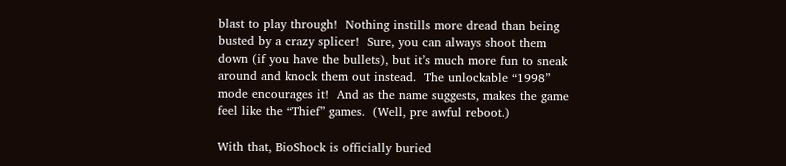blast to play through!  Nothing instills more dread than being busted by a crazy splicer!  Sure, you can always shoot them down (if you have the bullets), but it’s much more fun to sneak around and knock them out instead.  The unlockable “1998” mode encourages it!  And as the name suggests, makes the game feel like the “Thief” games.  (Well, pre awful reboot.)

With that, BioShock is officially buried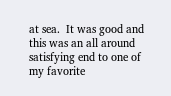at sea.  It was good and this was an all around satisfying end to one of my favorite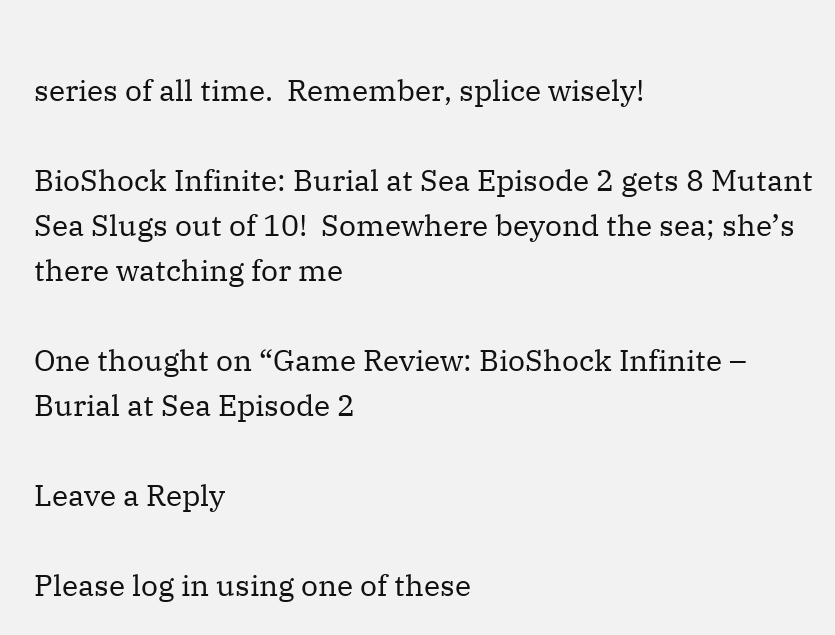series of all time.  Remember, splice wisely!

BioShock Infinite: Burial at Sea Episode 2 gets 8 Mutant Sea Slugs out of 10!  Somewhere beyond the sea; she’s there watching for me

One thought on “Game Review: BioShock Infinite – Burial at Sea Episode 2

Leave a Reply

Please log in using one of these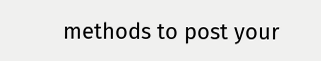methods to post your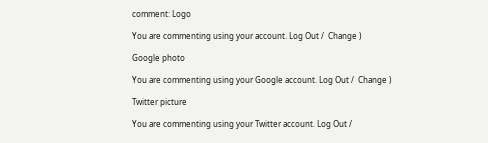comment: Logo

You are commenting using your account. Log Out /  Change )

Google photo

You are commenting using your Google account. Log Out /  Change )

Twitter picture

You are commenting using your Twitter account. Log Out /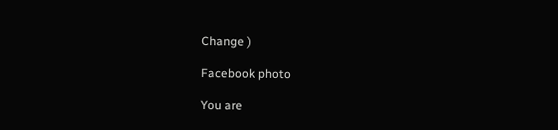Change )

Facebook photo

You are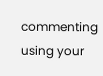commenting using your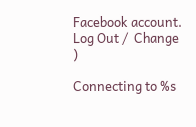Facebook account. Log Out /  Change )

Connecting to %s